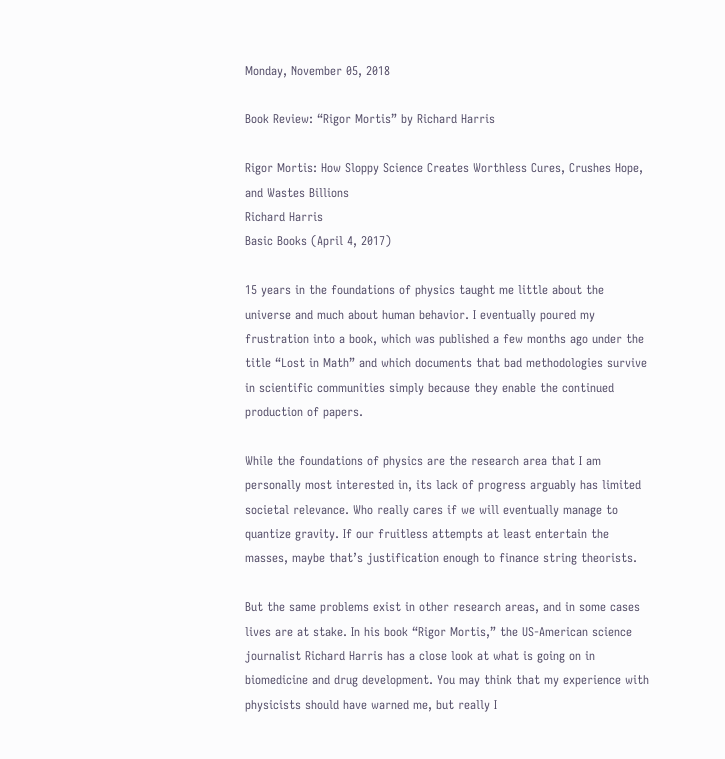Monday, November 05, 2018

Book Review: “Rigor Mortis” by Richard Harris

Rigor Mortis: How Sloppy Science Creates Worthless Cures, Crushes Hope, and Wastes Billions
Richard Harris
Basic Books (April 4, 2017)

15 years in the foundations of physics taught me little about the universe and much about human behavior. I eventually poured my frustration into a book, which was published a few months ago under the title “Lost in Math” and which documents that bad methodologies survive in scientific communities simply because they enable the continued production of papers.

While the foundations of physics are the research area that I am personally most interested in, its lack of progress arguably has limited societal relevance. Who really cares if we will eventually manage to quantize gravity. If our fruitless attempts at least entertain the masses, maybe that’s justification enough to finance string theorists.

But the same problems exist in other research areas, and in some cases lives are at stake. In his book “Rigor Mortis,” the US-American science journalist Richard Harris has a close look at what is going on in biomedicine and drug development. You may think that my experience with physicists should have warned me, but really I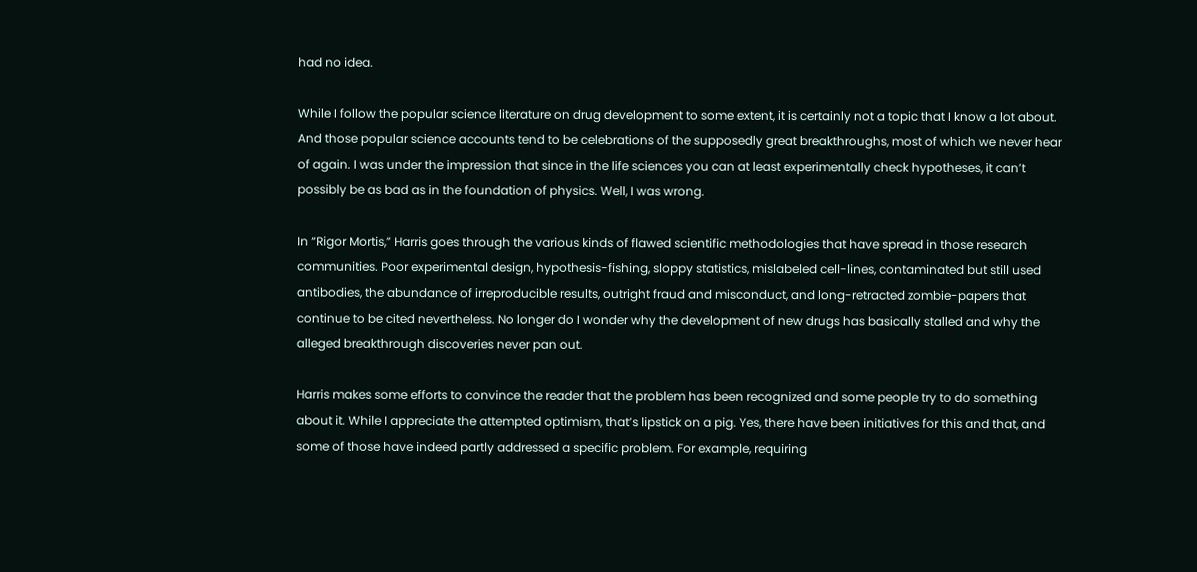had no idea.

While I follow the popular science literature on drug development to some extent, it is certainly not a topic that I know a lot about. And those popular science accounts tend to be celebrations of the supposedly great breakthroughs, most of which we never hear of again. I was under the impression that since in the life sciences you can at least experimentally check hypotheses, it can’t possibly be as bad as in the foundation of physics. Well, I was wrong.

In “Rigor Mortis,” Harris goes through the various kinds of flawed scientific methodologies that have spread in those research communities. Poor experimental design, hypothesis-fishing, sloppy statistics, mislabeled cell-lines, contaminated but still used antibodies, the abundance of irreproducible results, outright fraud and misconduct, and long-retracted zombie-papers that continue to be cited nevertheless. No longer do I wonder why the development of new drugs has basically stalled and why the alleged breakthrough discoveries never pan out.

Harris makes some efforts to convince the reader that the problem has been recognized and some people try to do something about it. While I appreciate the attempted optimism, that’s lipstick on a pig. Yes, there have been initiatives for this and that, and some of those have indeed partly addressed a specific problem. For example, requiring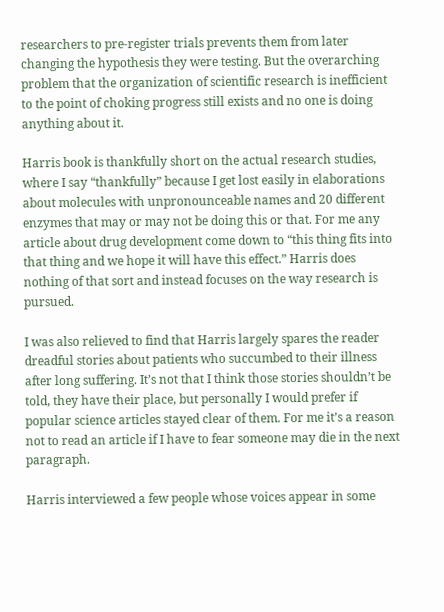researchers to pre-register trials prevents them from later changing the hypothesis they were testing. But the overarching problem that the organization of scientific research is inefficient to the point of choking progress still exists and no one is doing anything about it.

Harris book is thankfully short on the actual research studies, where I say “thankfully” because I get lost easily in elaborations about molecules with unpronounceable names and 20 different enzymes that may or may not be doing this or that. For me any article about drug development come down to “this thing fits into that thing and we hope it will have this effect.” Harris does nothing of that sort and instead focuses on the way research is pursued.

I was also relieved to find that Harris largely spares the reader dreadful stories about patients who succumbed to their illness after long suffering. It’s not that I think those stories shouldn’t be told, they have their place, but personally I would prefer if popular science articles stayed clear of them. For me it’s a reason not to read an article if I have to fear someone may die in the next paragraph.

Harris interviewed a few people whose voices appear in some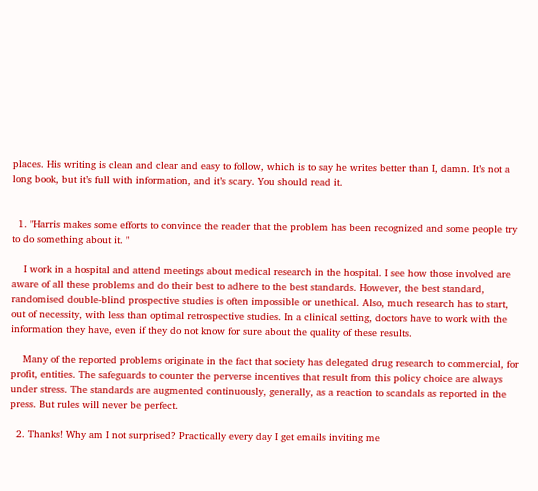places. His writing is clean and clear and easy to follow, which is to say he writes better than I, damn. It’s not a long book, but it’s full with information, and it’s scary. You should read it.


  1. "Harris makes some efforts to convince the reader that the problem has been recognized and some people try to do something about it. "

    I work in a hospital and attend meetings about medical research in the hospital. I see how those involved are aware of all these problems and do their best to adhere to the best standards. However, the best standard, randomised double-blind prospective studies is often impossible or unethical. Also, much research has to start, out of necessity, with less than optimal retrospective studies. In a clinical setting, doctors have to work with the information they have, even if they do not know for sure about the quality of these results.

    Many of the reported problems originate in the fact that society has delegated drug research to commercial, for profit, entities. The safeguards to counter the perverse incentives that result from this policy choice are always under stress. The standards are augmented continuously, generally, as a reaction to scandals as reported in the press. But rules will never be perfect.

  2. Thanks! Why am I not surprised? Practically every day I get emails inviting me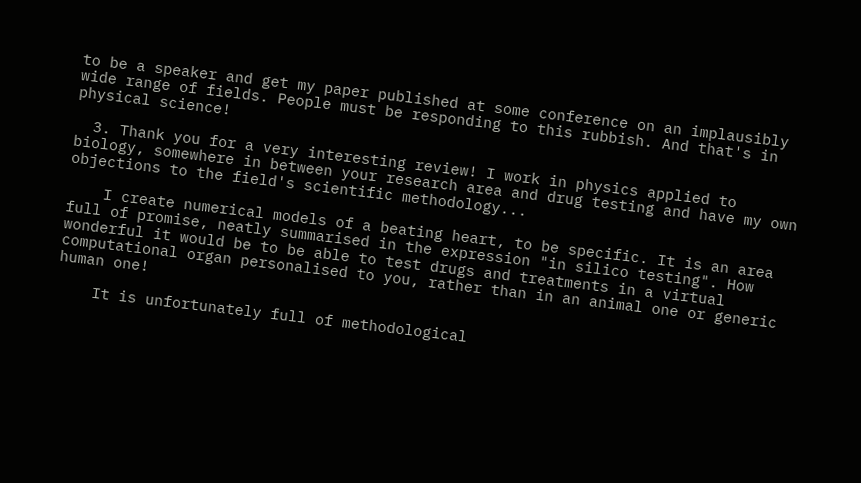to be a speaker and get my paper published at some conference on an implausibly wide range of fields. People must be responding to this rubbish. And that's in physical science!

  3. Thank you for a very interesting review! I work in physics applied to biology, somewhere in between your research area and drug testing and have my own objections to the field's scientific methodology...

    I create numerical models of a beating heart, to be specific. It is an area full of promise, neatly summarised in the expression "in silico testing". How wonderful it would be to be able to test drugs and treatments in a virtual computational organ personalised to you, rather than in an animal one or generic human one!

    It is unfortunately full of methodological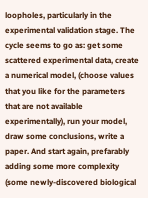loopholes, particularly in the experimental validation stage. The cycle seems to go as: get some scattered experimental data, create a numerical model, (choose values that you like for the parameters that are not available experimentally), run your model, draw some conclusions, write a paper. And start again, prefarably adding some more complexity (some newly-discovered biological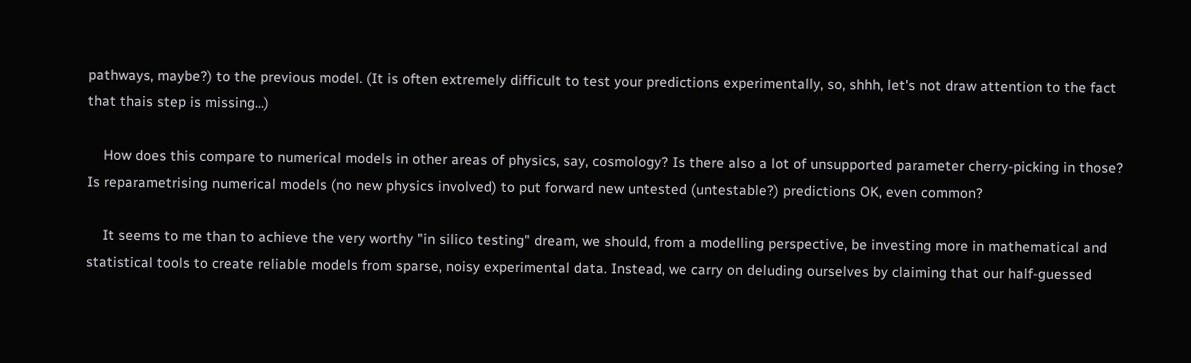pathways, maybe?) to the previous model. (It is often extremely difficult to test your predictions experimentally, so, shhh, let's not draw attention to the fact that thais step is missing...)

    How does this compare to numerical models in other areas of physics, say, cosmology? Is there also a lot of unsupported parameter cherry-picking in those? Is reparametrising numerical models (no new physics involved) to put forward new untested (untestable?) predictions OK, even common?

    It seems to me than to achieve the very worthy "in silico testing" dream, we should, from a modelling perspective, be investing more in mathematical and statistical tools to create reliable models from sparse, noisy experimental data. Instead, we carry on deluding ourselves by claiming that our half-guessed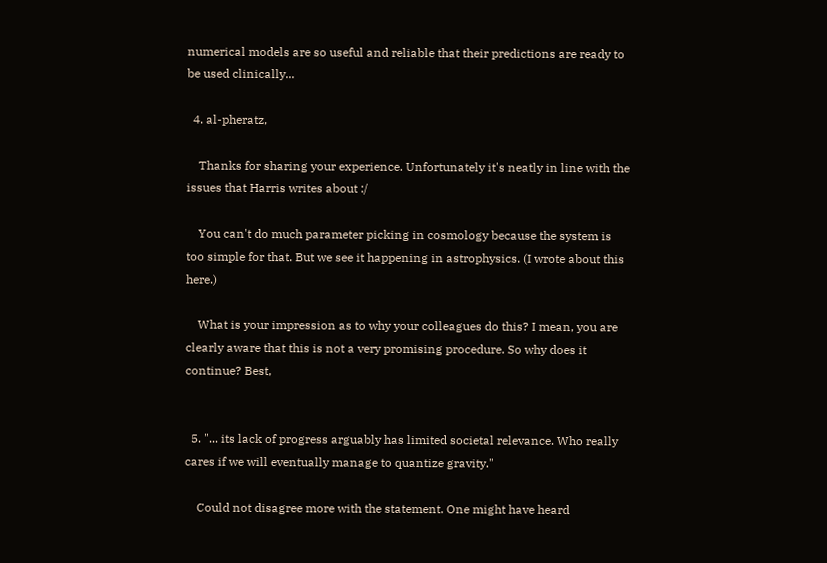numerical models are so useful and reliable that their predictions are ready to be used clinically...

  4. al-pheratz,

    Thanks for sharing your experience. Unfortunately it's neatly in line with the issues that Harris writes about :/

    You can't do much parameter picking in cosmology because the system is too simple for that. But we see it happening in astrophysics. (I wrote about this here.)

    What is your impression as to why your colleagues do this? I mean, you are clearly aware that this is not a very promising procedure. So why does it continue? Best,


  5. "... its lack of progress arguably has limited societal relevance. Who really cares if we will eventually manage to quantize gravity."

    Could not disagree more with the statement. One might have heard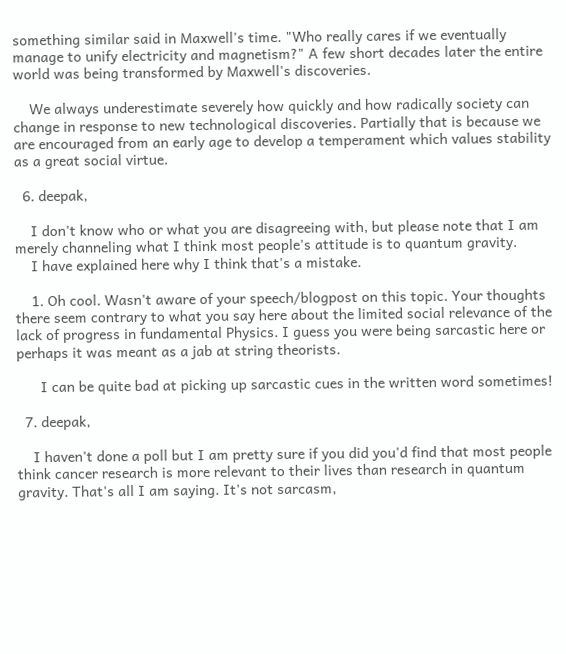something similar said in Maxwell's time. "Who really cares if we eventually manage to unify electricity and magnetism?" A few short decades later the entire world was being transformed by Maxwell's discoveries.

    We always underestimate severely how quickly and how radically society can change in response to new technological discoveries. Partially that is because we are encouraged from an early age to develop a temperament which values stability as a great social virtue.

  6. deepak,

    I don't know who or what you are disagreeing with, but please note that I am merely channeling what I think most people's attitude is to quantum gravity.
    I have explained here why I think that's a mistake.

    1. Oh cool. Wasn't aware of your speech/blogpost on this topic. Your thoughts there seem contrary to what you say here about the limited social relevance of the lack of progress in fundamental Physics. I guess you were being sarcastic here or perhaps it was meant as a jab at string theorists.

      I can be quite bad at picking up sarcastic cues in the written word sometimes!

  7. deepak,

    I haven't done a poll but I am pretty sure if you did you'd find that most people think cancer research is more relevant to their lives than research in quantum gravity. That's all I am saying. It's not sarcasm,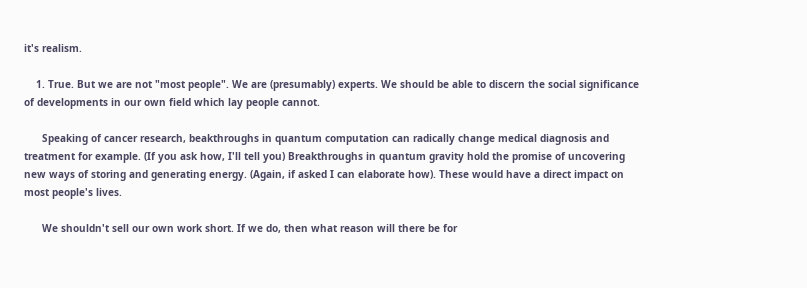it's realism.

    1. True. But we are not "most people". We are (presumably) experts. We should be able to discern the social significance of developments in our own field which lay people cannot.

      Speaking of cancer research, beakthroughs in quantum computation can radically change medical diagnosis and treatment for example. (If you ask how, I'll tell you) Breakthroughs in quantum gravity hold the promise of uncovering new ways of storing and generating energy. (Again, if asked I can elaborate how). These would have a direct impact on most people's lives.

      We shouldn't sell our own work short. If we do, then what reason will there be for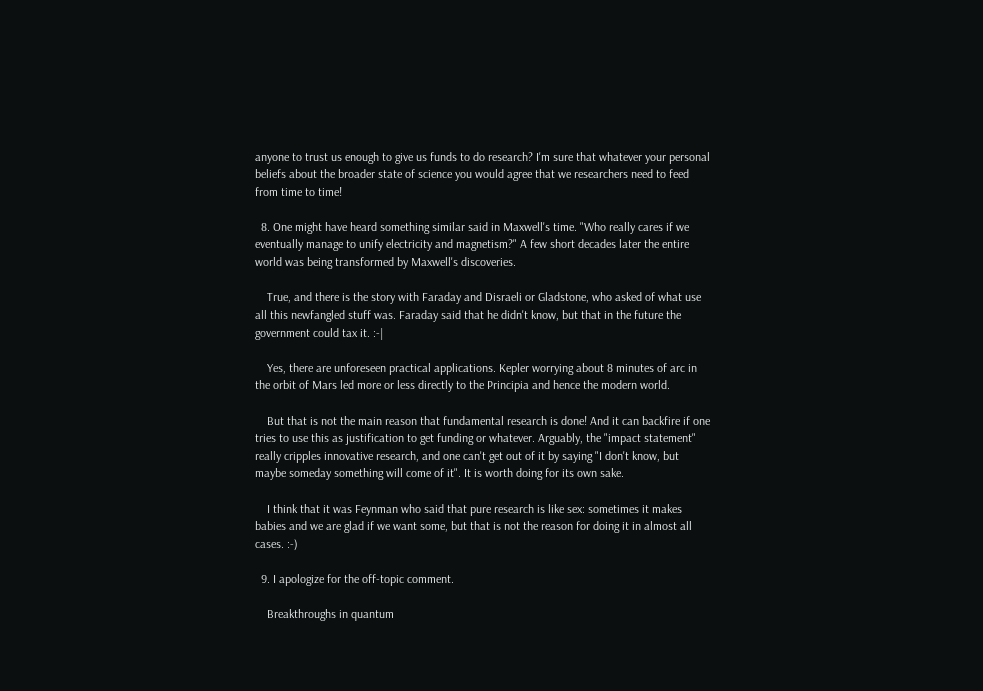anyone to trust us enough to give us funds to do research? I'm sure that whatever your personal beliefs about the broader state of science you would agree that we researchers need to feed from time to time!

  8. One might have heard something similar said in Maxwell's time. "Who really cares if we eventually manage to unify electricity and magnetism?" A few short decades later the entire world was being transformed by Maxwell's discoveries.

    True, and there is the story with Faraday and Disraeli or Gladstone, who asked of what use all this newfangled stuff was. Faraday said that he didn't know, but that in the future the government could tax it. :-|

    Yes, there are unforeseen practical applications. Kepler worrying about 8 minutes of arc in the orbit of Mars led more or less directly to the Principia and hence the modern world.

    But that is not the main reason that fundamental research is done! And it can backfire if one tries to use this as justification to get funding or whatever. Arguably, the "impact statement" really cripples innovative research, and one can't get out of it by saying "I don't know, but maybe someday something will come of it". It is worth doing for its own sake.

    I think that it was Feynman who said that pure research is like sex: sometimes it makes babies and we are glad if we want some, but that is not the reason for doing it in almost all cases. :-)

  9. I apologize for the off-topic comment.

    Breakthroughs in quantum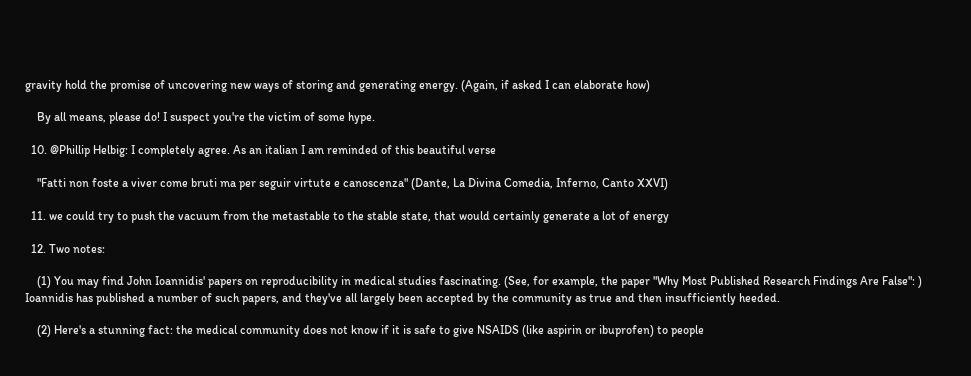gravity hold the promise of uncovering new ways of storing and generating energy. (Again, if asked I can elaborate how)

    By all means, please do! I suspect you're the victim of some hype.

  10. @Phillip Helbig: I completely agree. As an italian I am reminded of this beautiful verse

    "Fatti non foste a viver come bruti ma per seguir virtute e canoscenza" (Dante, La Divina Comedia, Inferno, Canto XXVI)

  11. we could try to push the vacuum from the metastable to the stable state, that would certainly generate a lot of energy

  12. Two notes:

    (1) You may find John Ioannidis' papers on reproducibility in medical studies fascinating. (See, for example, the paper "Why Most Published Research Findings Are False": ) Ioannidis has published a number of such papers, and they've all largely been accepted by the community as true and then insufficiently heeded.

    (2) Here's a stunning fact: the medical community does not know if it is safe to give NSAIDS (like aspirin or ibuprofen) to people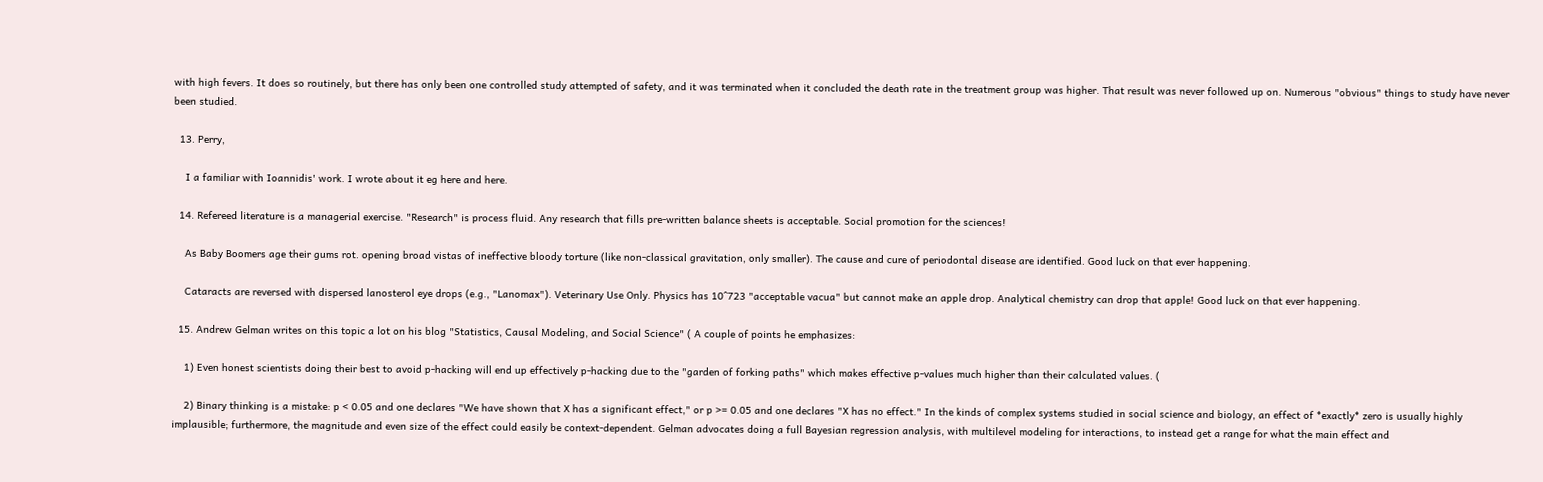with high fevers. It does so routinely, but there has only been one controlled study attempted of safety, and it was terminated when it concluded the death rate in the treatment group was higher. That result was never followed up on. Numerous "obvious" things to study have never been studied.

  13. Perry,

    I a familiar with Ioannidis' work. I wrote about it eg here and here.

  14. Refereed literature is a managerial exercise. "Research" is process fluid. Any research that fills pre-written balance sheets is acceptable. Social promotion for the sciences!

    As Baby Boomers age their gums rot. opening broad vistas of ineffective bloody torture (like non-classical gravitation, only smaller). The cause and cure of periodontal disease are identified. Good luck on that ever happening.

    Cataracts are reversed with dispersed lanosterol eye drops (e.g., "Lanomax"). Veterinary Use Only. Physics has 10^723 "acceptable vacua" but cannot make an apple drop. Analytical chemistry can drop that apple! Good luck on that ever happening.

  15. Andrew Gelman writes on this topic a lot on his blog "Statistics, Causal Modeling, and Social Science" ( A couple of points he emphasizes:

    1) Even honest scientists doing their best to avoid p-hacking will end up effectively p-hacking due to the "garden of forking paths" which makes effective p-values much higher than their calculated values. (

    2) Binary thinking is a mistake: p < 0.05 and one declares "We have shown that X has a significant effect," or p >= 0.05 and one declares "X has no effect." In the kinds of complex systems studied in social science and biology, an effect of *exactly* zero is usually highly implausible; furthermore, the magnitude and even size of the effect could easily be context-dependent. Gelman advocates doing a full Bayesian regression analysis, with multilevel modeling for interactions, to instead get a range for what the main effect and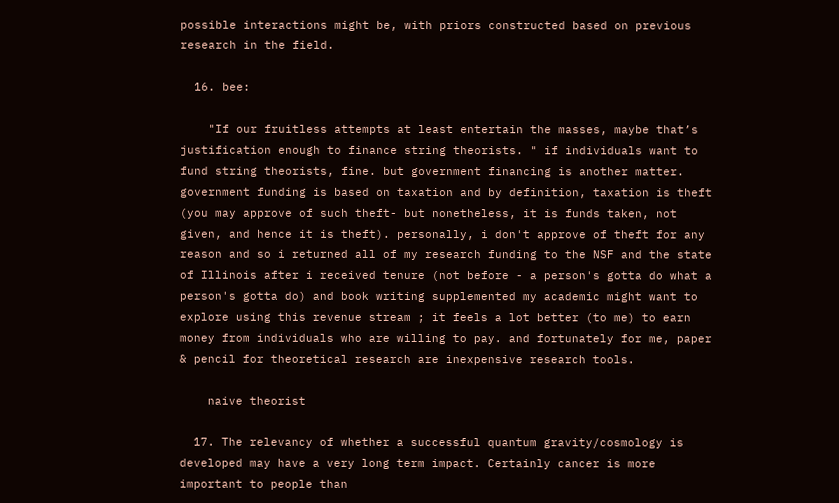possible interactions might be, with priors constructed based on previous research in the field.

  16. bee:

    "If our fruitless attempts at least entertain the masses, maybe that’s justification enough to finance string theorists. " if individuals want to fund string theorists, fine. but government financing is another matter. government funding is based on taxation and by definition, taxation is theft (you may approve of such theft- but nonetheless, it is funds taken, not given, and hence it is theft). personally, i don't approve of theft for any reason and so i returned all of my research funding to the NSF and the state of Illinois after i received tenure (not before - a person's gotta do what a person's gotta do) and book writing supplemented my academic might want to explore using this revenue stream ; it feels a lot better (to me) to earn money from individuals who are willing to pay. and fortunately for me, paper & pencil for theoretical research are inexpensive research tools.

    naive theorist

  17. The relevancy of whether a successful quantum gravity/cosmology is developed may have a very long term impact. Certainly cancer is more important to people than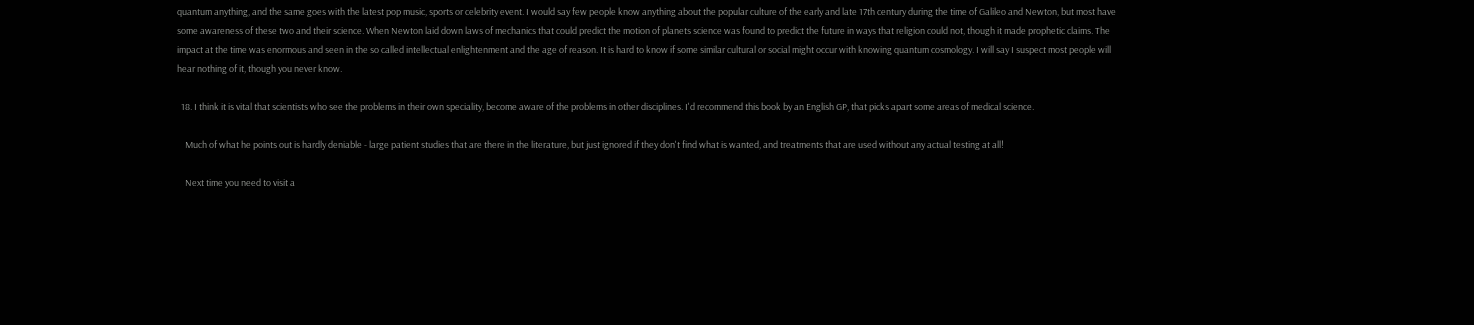quantum anything, and the same goes with the latest pop music, sports or celebrity event. I would say few people know anything about the popular culture of the early and late 17th century during the time of Galileo and Newton, but most have some awareness of these two and their science. When Newton laid down laws of mechanics that could predict the motion of planets science was found to predict the future in ways that religion could not, though it made prophetic claims. The impact at the time was enormous and seen in the so called intellectual enlightenment and the age of reason. It is hard to know if some similar cultural or social might occur with knowing quantum cosmology. I will say I suspect most people will hear nothing of it, though you never know.

  18. I think it is vital that scientists who see the problems in their own speciality, become aware of the problems in other disciplines. I'd recommend this book by an English GP, that picks apart some areas of medical science.

    Much of what he points out is hardly deniable - large patient studies that are there in the literature, but just ignored if they don't find what is wanted, and treatments that are used without any actual testing at all!

    Next time you need to visit a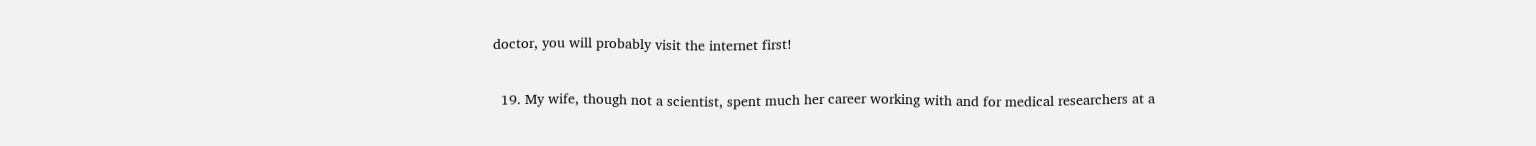doctor, you will probably visit the internet first!

  19. My wife, though not a scientist, spent much her career working with and for medical researchers at a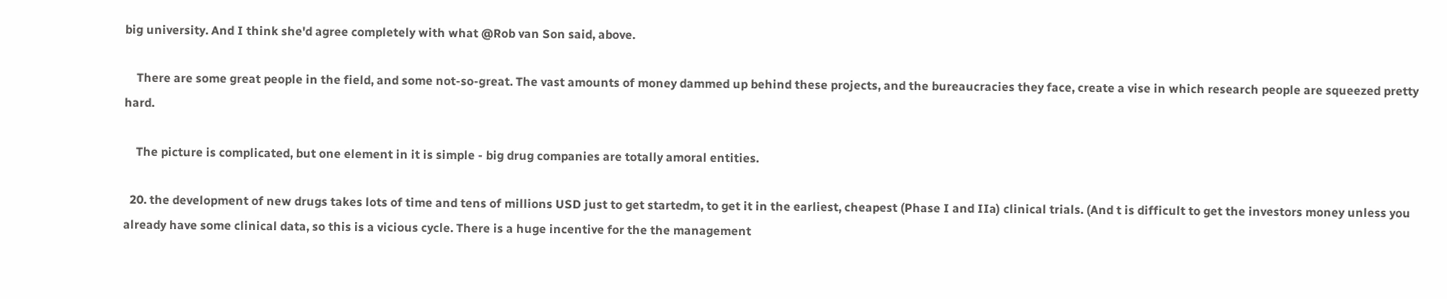big university. And I think she'd agree completely with what @Rob van Son said, above.

    There are some great people in the field, and some not-so-great. The vast amounts of money dammed up behind these projects, and the bureaucracies they face, create a vise in which research people are squeezed pretty hard.

    The picture is complicated, but one element in it is simple - big drug companies are totally amoral entities.

  20. the development of new drugs takes lots of time and tens of millions USD just to get startedm, to get it in the earliest, cheapest (Phase I and IIa) clinical trials. (And t is difficult to get the investors money unless you already have some clinical data, so this is a vicious cycle. There is a huge incentive for the the management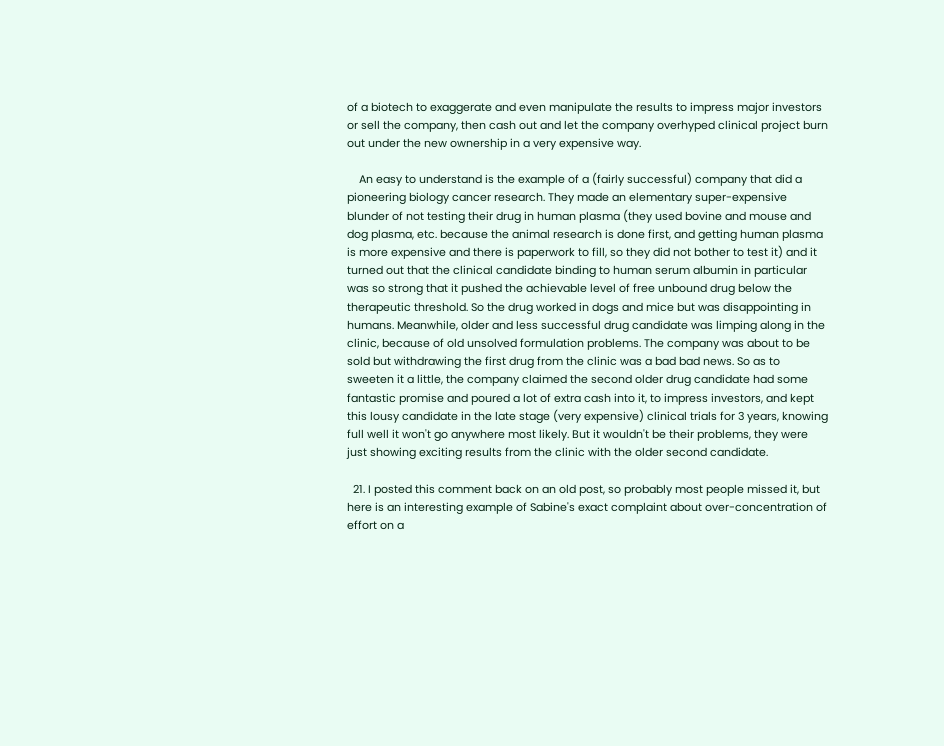of a biotech to exaggerate and even manipulate the results to impress major investors or sell the company, then cash out and let the company overhyped clinical project burn out under the new ownership in a very expensive way.

    An easy to understand is the example of a (fairly successful) company that did a pioneering biology cancer research. They made an elementary super-expensive blunder of not testing their drug in human plasma (they used bovine and mouse and dog plasma, etc. because the animal research is done first, and getting human plasma is more expensive and there is paperwork to fill, so they did not bother to test it) and it turned out that the clinical candidate binding to human serum albumin in particular was so strong that it pushed the achievable level of free unbound drug below the therapeutic threshold. So the drug worked in dogs and mice but was disappointing in humans. Meanwhile, older and less successful drug candidate was limping along in the clinic, because of old unsolved formulation problems. The company was about to be sold but withdrawing the first drug from the clinic was a bad bad news. So as to sweeten it a little, the company claimed the second older drug candidate had some fantastic promise and poured a lot of extra cash into it, to impress investors, and kept this lousy candidate in the late stage (very expensive) clinical trials for 3 years, knowing full well it won't go anywhere most likely. But it wouldn't be their problems, they were just showing exciting results from the clinic with the older second candidate.

  21. I posted this comment back on an old post, so probably most people missed it, but here is an interesting example of Sabine's exact complaint about over-concentration of effort on a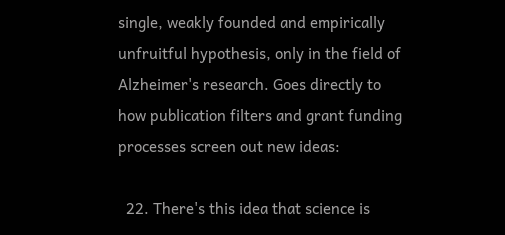single, weakly founded and empirically unfruitful hypothesis, only in the field of Alzheimer's research. Goes directly to how publication filters and grant funding processes screen out new ideas:

  22. There's this idea that science is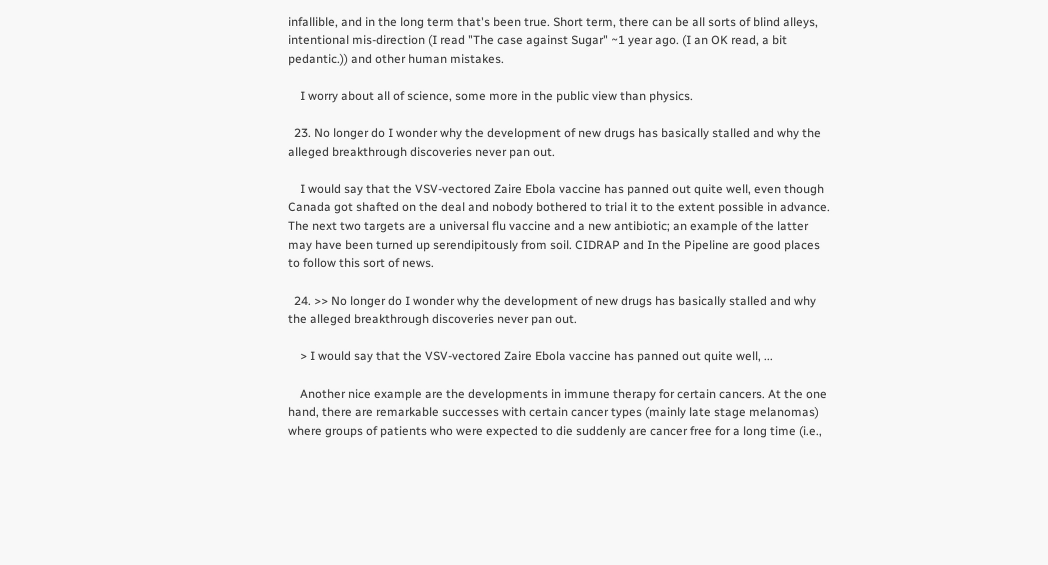infallible, and in the long term that's been true. Short term, there can be all sorts of blind alleys, intentional mis-direction (I read "The case against Sugar" ~1 year ago. (I an OK read, a bit pedantic.)) and other human mistakes.

    I worry about all of science, some more in the public view than physics.

  23. No longer do I wonder why the development of new drugs has basically stalled and why the alleged breakthrough discoveries never pan out.

    I would say that the VSV-vectored Zaire Ebola vaccine has panned out quite well, even though Canada got shafted on the deal and nobody bothered to trial it to the extent possible in advance. The next two targets are a universal flu vaccine and a new antibiotic; an example of the latter may have been turned up serendipitously from soil. CIDRAP and In the Pipeline are good places to follow this sort of news.

  24. >> No longer do I wonder why the development of new drugs has basically stalled and why the alleged breakthrough discoveries never pan out.

    > I would say that the VSV-vectored Zaire Ebola vaccine has panned out quite well, ...

    Another nice example are the developments in immune therapy for certain cancers. At the one hand, there are remarkable successes with certain cancer types (mainly late stage melanomas) where groups of patients who were expected to die suddenly are cancer free for a long time (i.e.,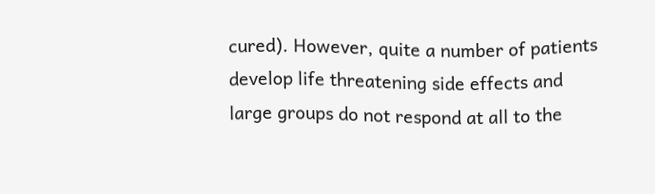cured). However, quite a number of patients develop life threatening side effects and large groups do not respond at all to the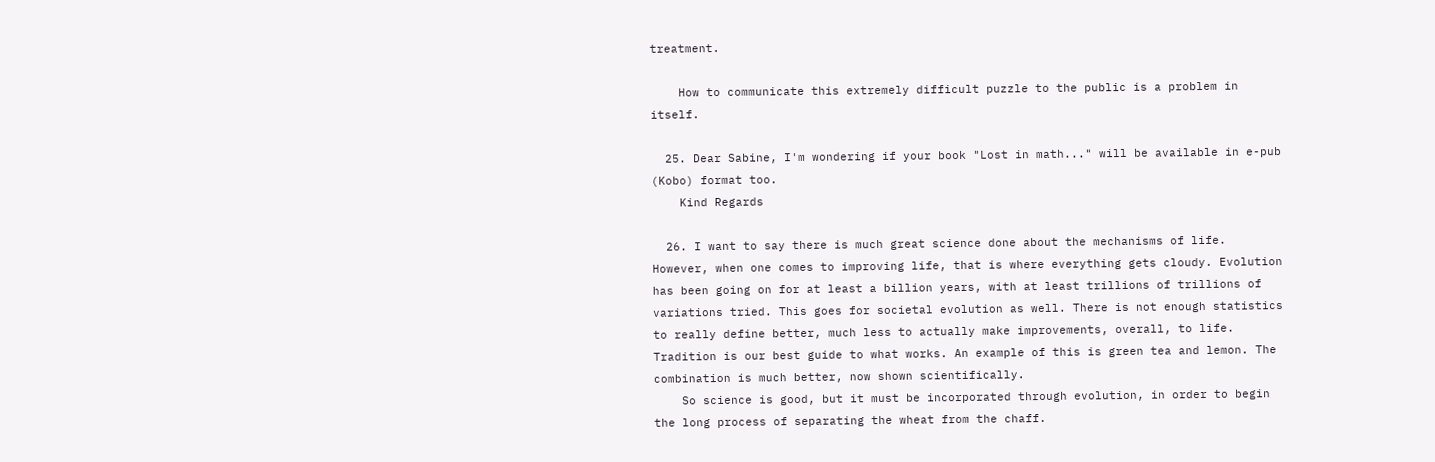treatment.

    How to communicate this extremely difficult puzzle to the public is a problem in itself.

  25. Dear Sabine, I'm wondering if your book "Lost in math..." will be available in e-pub (Kobo) format too.
    Kind Regards

  26. I want to say there is much great science done about the mechanisms of life. However, when one comes to improving life, that is where everything gets cloudy. Evolution has been going on for at least a billion years, with at least trillions of trillions of variations tried. This goes for societal evolution as well. There is not enough statistics to really define better, much less to actually make improvements, overall, to life. Tradition is our best guide to what works. An example of this is green tea and lemon. The combination is much better, now shown scientifically.
    So science is good, but it must be incorporated through evolution, in order to begin the long process of separating the wheat from the chaff.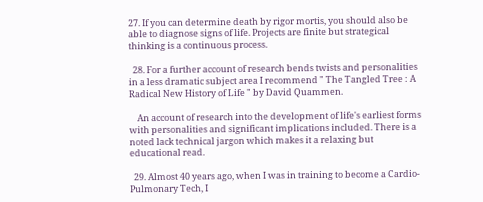27. If you can determine death by rigor mortis, you should also be able to diagnose signs of life. Projects are finite but strategical thinking is a continuous process.

  28. For a further account of research bends twists and personalities in a less dramatic subject area I recommend " The Tangled Tree : A Radical New History of Life " by David Quammen.

    An account of research into the development of life's earliest forms with personalities and significant implications included. There is a noted lack technical jargon which makes it a relaxing but educational read.

  29. Almost 40 years ago, when I was in training to become a Cardio-Pulmonary Tech, I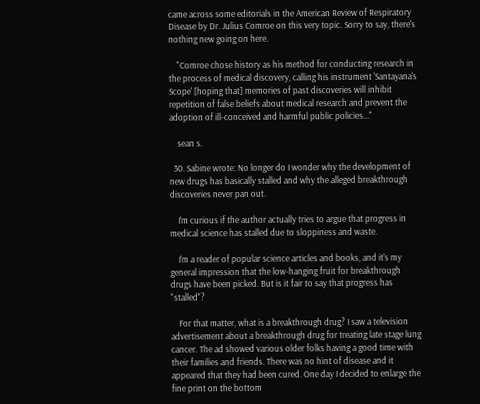came across some editorials in the American Review of Respiratory Disease by Dr. Julius Comroe on this very topic. Sorry to say, there's nothing new going on here.

    "Comroe chose history as his method for conducting research in the process of medical discovery, calling his instrument 'Santayana's Scope' [hoping that] memories of past discoveries will inhibit repetition of false beliefs about medical research and prevent the adoption of ill-conceived and harmful public policies..."

    sean s.

  30. Sabine wrote: No longer do I wonder why the development of new drugs has basically stalled and why the alleged breakthrough discoveries never pan out.

    I'm curious if the author actually tries to argue that progress in medical science has stalled due to sloppiness and waste.

    I'm a reader of popular science articles and books, and it's my general impression that the low-hanging fruit for breakthrough drugs have been picked. But is it fair to say that progress has "stalled"?

    For that matter, what is a breakthrough drug? I saw a television advertisement about a breakthrough drug for treating late stage lung cancer. The ad showed various older folks having a good time with their families and friends. There was no hint of disease and it appeared that they had been cured. One day I decided to enlarge the fine print on the bottom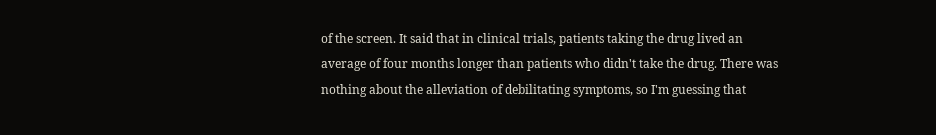of the screen. It said that in clinical trials, patients taking the drug lived an average of four months longer than patients who didn't take the drug. There was nothing about the alleviation of debilitating symptoms, so I'm guessing that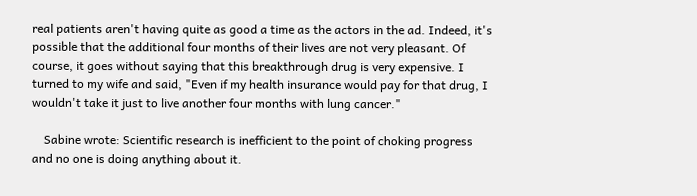real patients aren't having quite as good a time as the actors in the ad. Indeed, it's possible that the additional four months of their lives are not very pleasant. Of course, it goes without saying that this breakthrough drug is very expensive. I turned to my wife and said, "Even if my health insurance would pay for that drug, I wouldn't take it just to live another four months with lung cancer."

    Sabine wrote: Scientific research is inefficient to the point of choking progress and no one is doing anything about it.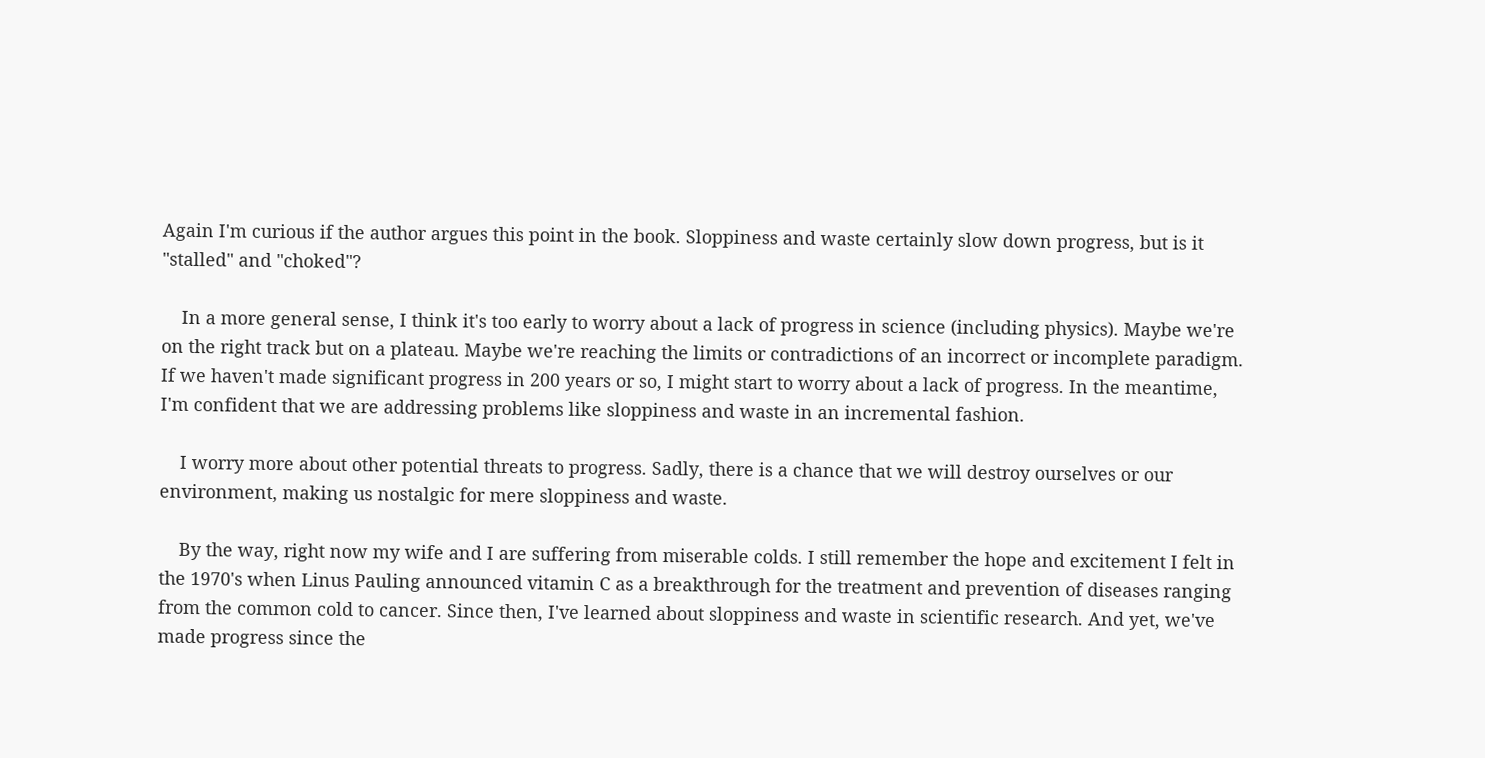Again I'm curious if the author argues this point in the book. Sloppiness and waste certainly slow down progress, but is it "stalled" and "choked"?

    In a more general sense, I think it's too early to worry about a lack of progress in science (including physics). Maybe we're on the right track but on a plateau. Maybe we're reaching the limits or contradictions of an incorrect or incomplete paradigm. If we haven't made significant progress in 200 years or so, I might start to worry about a lack of progress. In the meantime, I'm confident that we are addressing problems like sloppiness and waste in an incremental fashion.

    I worry more about other potential threats to progress. Sadly, there is a chance that we will destroy ourselves or our environment, making us nostalgic for mere sloppiness and waste.

    By the way, right now my wife and I are suffering from miserable colds. I still remember the hope and excitement I felt in the 1970's when Linus Pauling announced vitamin C as a breakthrough for the treatment and prevention of diseases ranging from the common cold to cancer. Since then, I've learned about sloppiness and waste in scientific research. And yet, we've made progress since the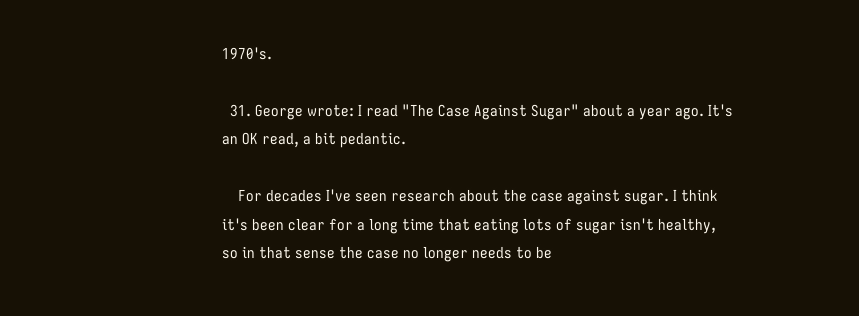1970's.

  31. George wrote: I read "The Case Against Sugar" about a year ago. It's an OK read, a bit pedantic.

    For decades I've seen research about the case against sugar. I think it's been clear for a long time that eating lots of sugar isn't healthy, so in that sense the case no longer needs to be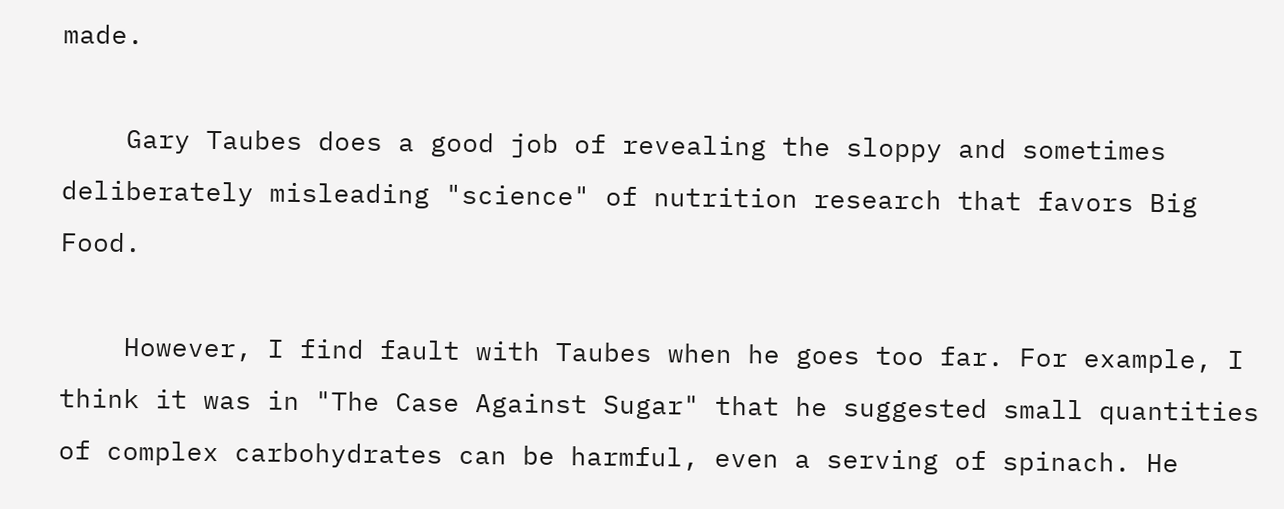made.

    Gary Taubes does a good job of revealing the sloppy and sometimes deliberately misleading "science" of nutrition research that favors Big Food.

    However, I find fault with Taubes when he goes too far. For example, I think it was in "The Case Against Sugar" that he suggested small quantities of complex carbohydrates can be harmful, even a serving of spinach. He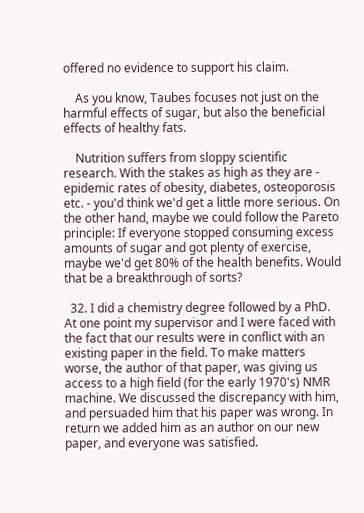offered no evidence to support his claim.

    As you know, Taubes focuses not just on the harmful effects of sugar, but also the beneficial effects of healthy fats.

    Nutrition suffers from sloppy scientific research. With the stakes as high as they are - epidemic rates of obesity, diabetes, osteoporosis etc. - you'd think we'd get a little more serious. On the other hand, maybe we could follow the Pareto principle: If everyone stopped consuming excess amounts of sugar and got plenty of exercise, maybe we'd get 80% of the health benefits. Would that be a breakthrough of sorts?

  32. I did a chemistry degree followed by a PhD. At one point my supervisor and I were faced with the fact that our results were in conflict with an existing paper in the field. To make matters worse, the author of that paper, was giving us access to a high field (for the early 1970's) NMR machine. We discussed the discrepancy with him, and persuaded him that his paper was wrong. In return we added him as an author on our new paper, and everyone was satisfied.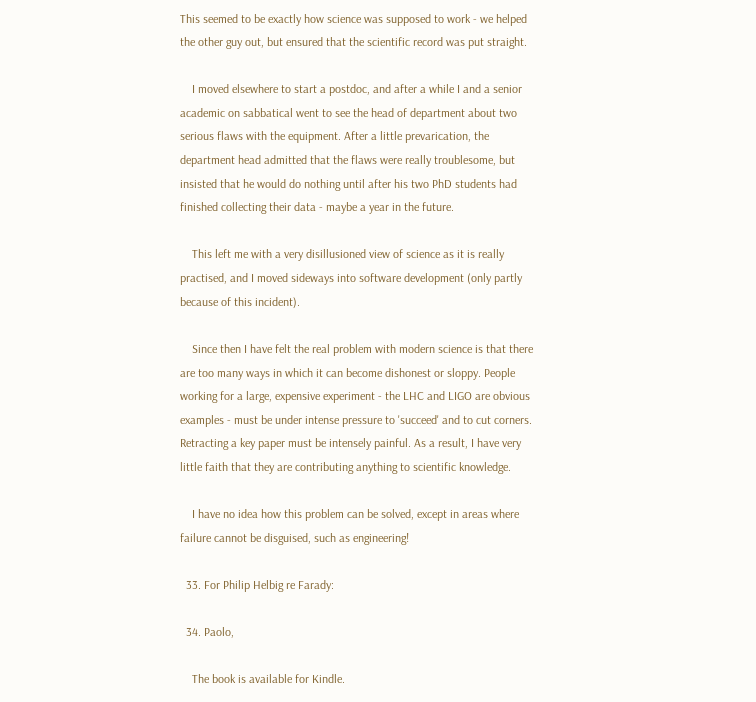This seemed to be exactly how science was supposed to work - we helped the other guy out, but ensured that the scientific record was put straight.

    I moved elsewhere to start a postdoc, and after a while I and a senior academic on sabbatical went to see the head of department about two serious flaws with the equipment. After a little prevarication, the department head admitted that the flaws were really troublesome, but insisted that he would do nothing until after his two PhD students had finished collecting their data - maybe a year in the future.

    This left me with a very disillusioned view of science as it is really practised, and I moved sideways into software development (only partly because of this incident).

    Since then I have felt the real problem with modern science is that there are too many ways in which it can become dishonest or sloppy. People working for a large, expensive experiment - the LHC and LIGO are obvious examples - must be under intense pressure to 'succeed' and to cut corners. Retracting a key paper must be intensely painful. As a result, I have very little faith that they are contributing anything to scientific knowledge.

    I have no idea how this problem can be solved, except in areas where failure cannot be disguised, such as engineering!

  33. For Philip Helbig re Farady:

  34. Paolo,

    The book is available for Kindle.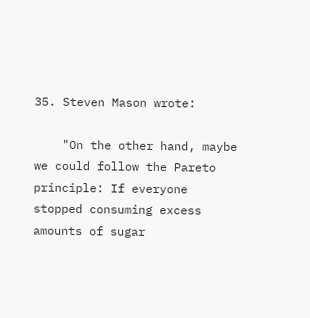35. Steven Mason wrote:

    "On the other hand, maybe we could follow the Pareto principle: If everyone stopped consuming excess amounts of sugar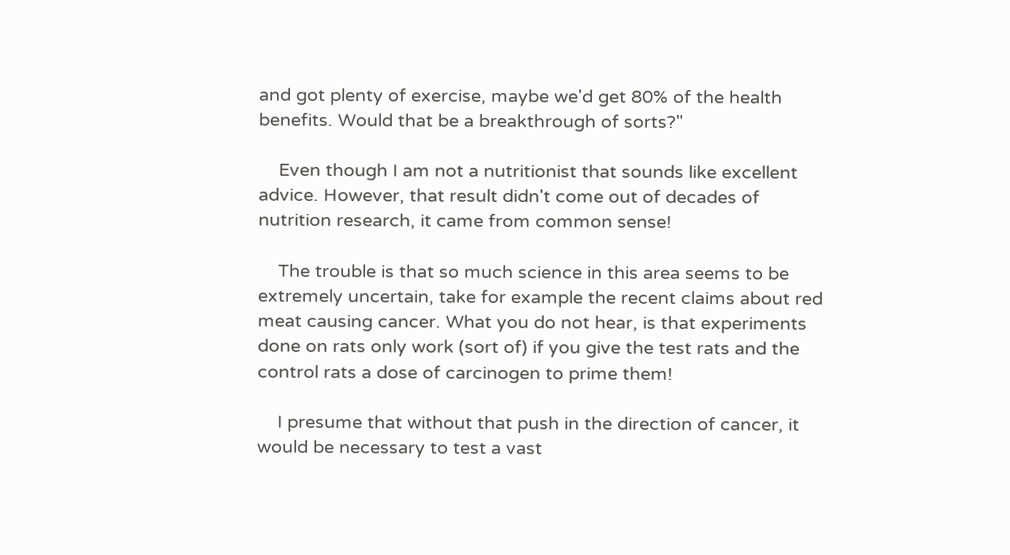and got plenty of exercise, maybe we'd get 80% of the health benefits. Would that be a breakthrough of sorts?"

    Even though I am not a nutritionist that sounds like excellent advice. However, that result didn't come out of decades of nutrition research, it came from common sense!

    The trouble is that so much science in this area seems to be extremely uncertain, take for example the recent claims about red meat causing cancer. What you do not hear, is that experiments done on rats only work (sort of) if you give the test rats and the control rats a dose of carcinogen to prime them!

    I presume that without that push in the direction of cancer, it would be necessary to test a vast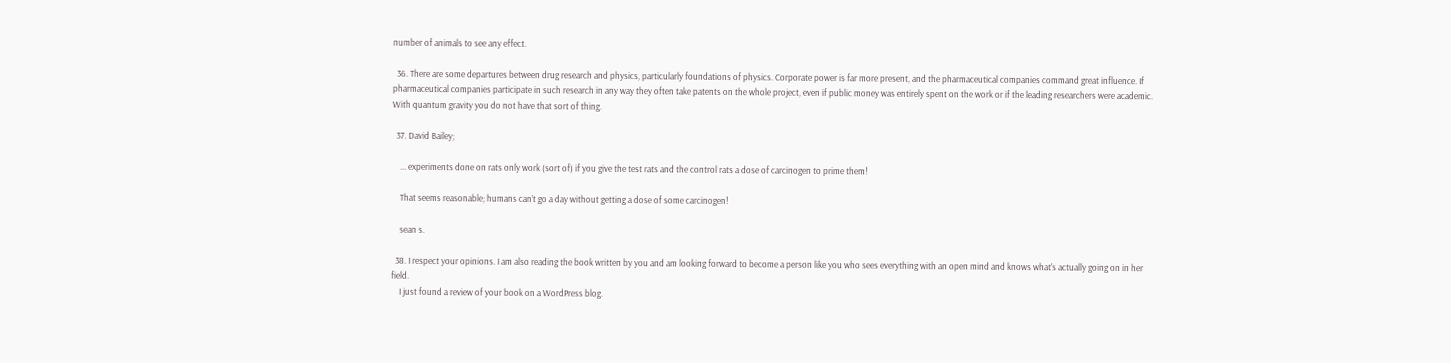number of animals to see any effect.

  36. There are some departures between drug research and physics, particularly foundations of physics. Corporate power is far more present, and the pharmaceutical companies command great influence. If pharmaceutical companies participate in such research in any way they often take patents on the whole project, even if public money was entirely spent on the work or if the leading researchers were academic. With quantum gravity you do not have that sort of thing.

  37. David Bailey;

    ... experiments done on rats only work (sort of) if you give the test rats and the control rats a dose of carcinogen to prime them!

    That seems reasonable; humans can’t go a day without getting a dose of some carcinogen!

    sean s.

  38. I respect your opinions. I am also reading the book written by you and am looking forward to become a person like you who sees everything with an open mind and knows what's actually going on in her field.
    I just found a review of your book on a WordPress blog.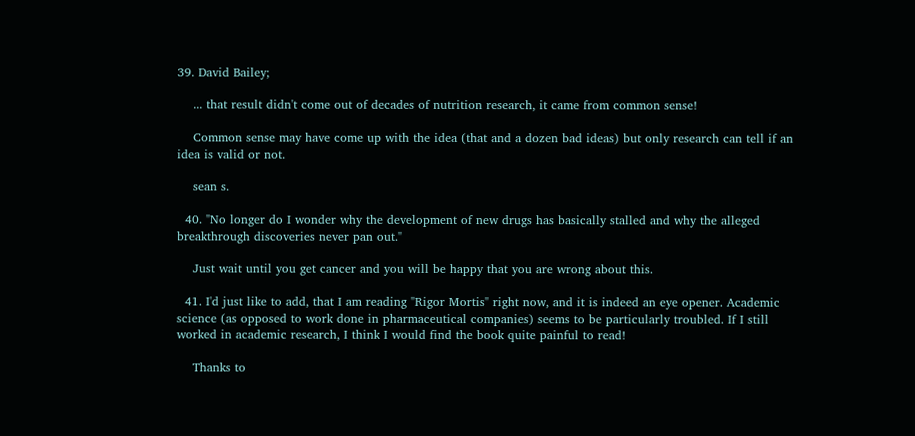39. David Bailey;

    ... that result didn't come out of decades of nutrition research, it came from common sense!

    Common sense may have come up with the idea (that and a dozen bad ideas) but only research can tell if an idea is valid or not.

    sean s.

  40. "No longer do I wonder why the development of new drugs has basically stalled and why the alleged breakthrough discoveries never pan out."

    Just wait until you get cancer and you will be happy that you are wrong about this.

  41. I'd just like to add, that I am reading "Rigor Mortis" right now, and it is indeed an eye opener. Academic science (as opposed to work done in pharmaceutical companies) seems to be particularly troubled. If I still worked in academic research, I think I would find the book quite painful to read!

    Thanks to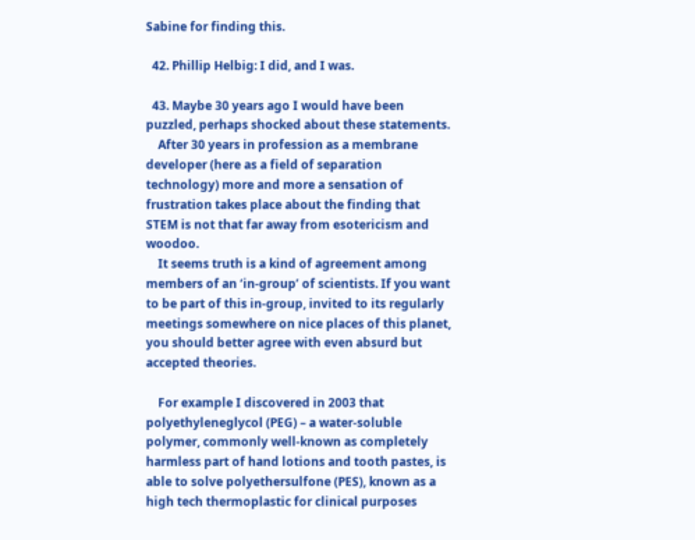Sabine for finding this.

  42. Phillip Helbig: I did, and I was.

  43. Maybe 30 years ago I would have been puzzled, perhaps shocked about these statements.
    After 30 years in profession as a membrane developer (here as a field of separation technology) more and more a sensation of frustration takes place about the finding that STEM is not that far away from esotericism and woodoo.
    It seems truth is a kind of agreement among members of an ‘in-group’ of scientists. If you want to be part of this in-group, invited to its regularly meetings somewhere on nice places of this planet, you should better agree with even absurd but accepted theories.

    For example I discovered in 2003 that polyethyleneglycol (PEG) – a water-soluble polymer, commonly well-known as completely harmless part of hand lotions and tooth pastes, is able to solve polyethersulfone (PES), known as a high tech thermoplastic for clinical purposes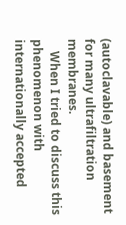(autoclavable) and basement for many ultrafiltration membranes.
    When I tried to discuss this phenomenon with internationally accepted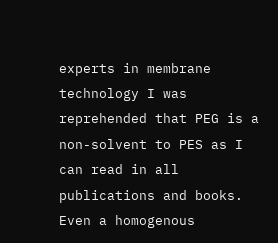experts in membrane technology I was reprehended that PEG is a non-solvent to PES as I can read in all publications and books. Even a homogenous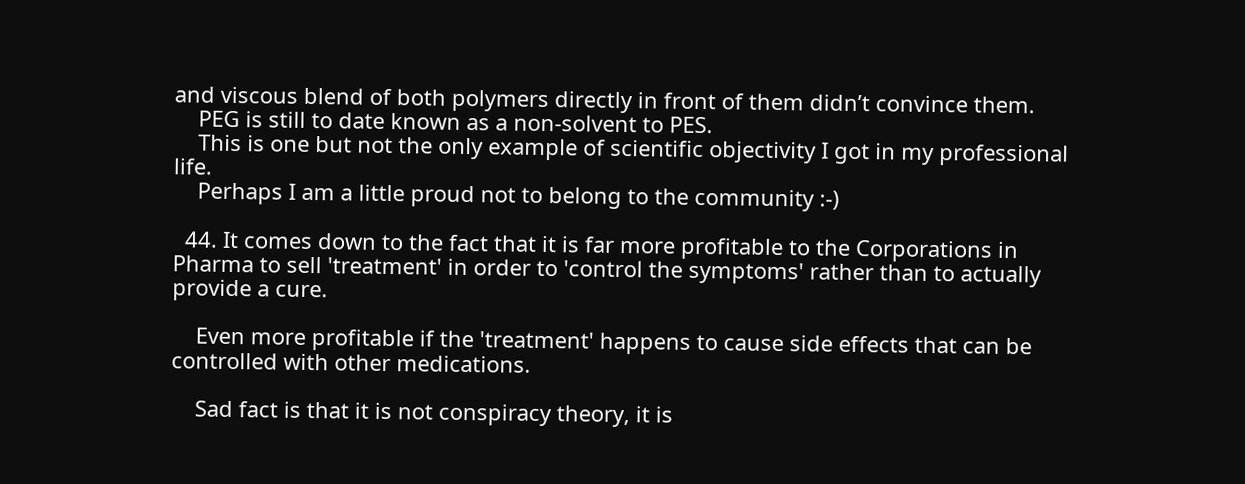and viscous blend of both polymers directly in front of them didn’t convince them.
    PEG is still to date known as a non-solvent to PES.
    This is one but not the only example of scientific objectivity I got in my professional life.
    Perhaps I am a little proud not to belong to the community :-)

  44. It comes down to the fact that it is far more profitable to the Corporations in Pharma to sell 'treatment' in order to 'control the symptoms' rather than to actually provide a cure.

    Even more profitable if the 'treatment' happens to cause side effects that can be controlled with other medications.

    Sad fact is that it is not conspiracy theory, it is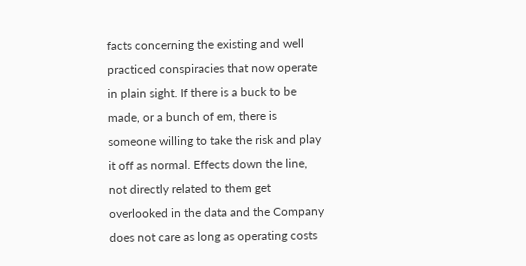facts concerning the existing and well practiced conspiracies that now operate in plain sight. If there is a buck to be made, or a bunch of em, there is someone willing to take the risk and play it off as normal. Effects down the line, not directly related to them get overlooked in the data and the Company does not care as long as operating costs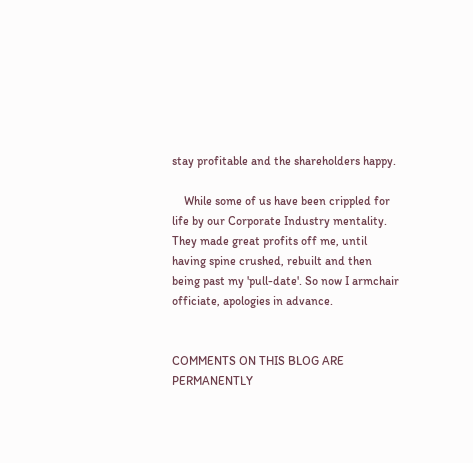stay profitable and the shareholders happy.

    While some of us have been crippled for life by our Corporate Industry mentality. They made great profits off me, until having spine crushed, rebuilt and then being past my 'pull-date'. So now I armchair officiate, apologies in advance.


COMMENTS ON THIS BLOG ARE PERMANENTLY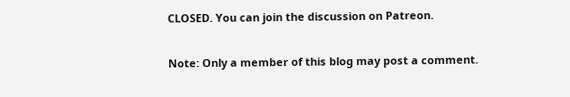CLOSED. You can join the discussion on Patreon.

Note: Only a member of this blog may post a comment.